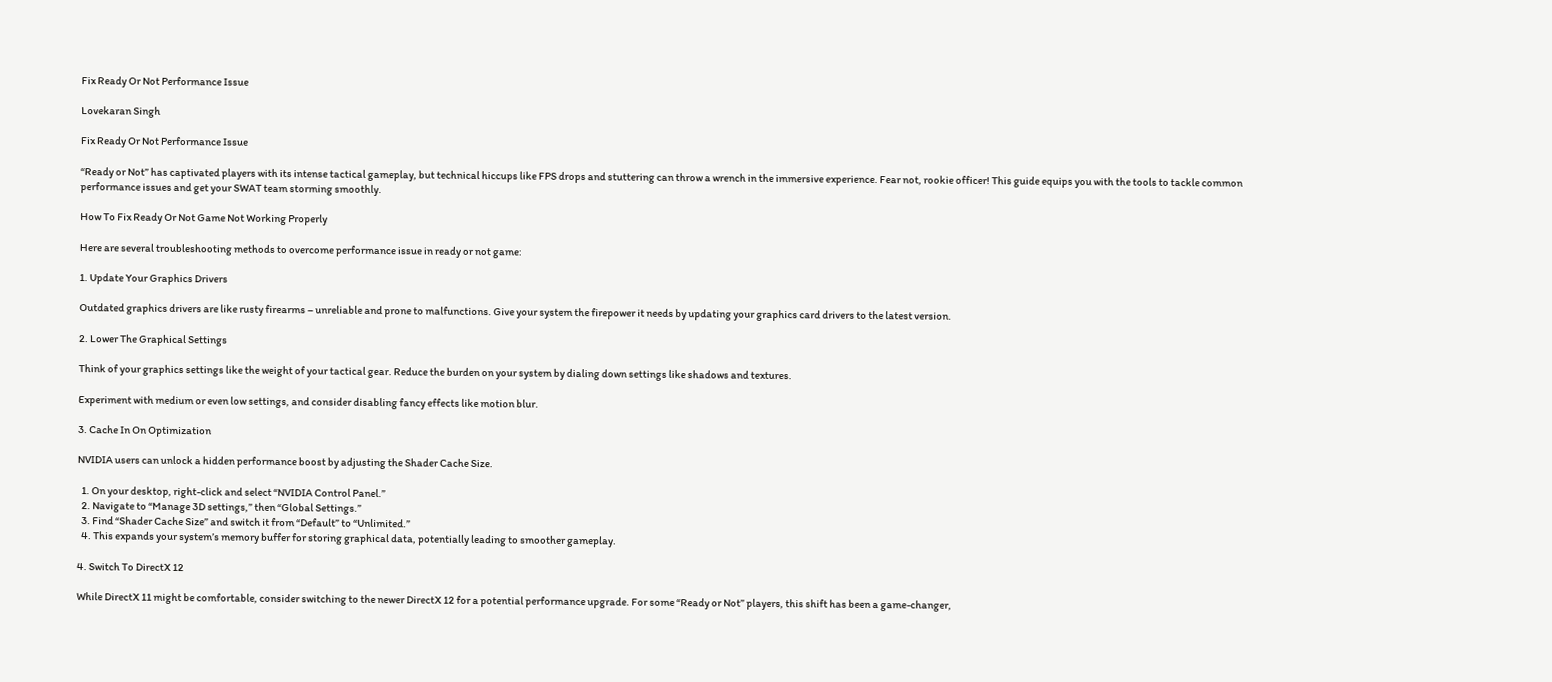Fix Ready Or Not Performance Issue

Lovekaran Singh

Fix Ready Or Not Performance Issue

“Ready or Not” has captivated players with its intense tactical gameplay, but technical hiccups like FPS drops and stuttering can throw a wrench in the immersive experience. Fear not, rookie officer! This guide equips you with the tools to tackle common performance issues and get your SWAT team storming smoothly.

How To Fix Ready Or Not Game Not Working Properly

Here are several troubleshooting methods to overcome performance issue in ready or not game:

1. Update Your Graphics Drivers

Outdated graphics drivers are like rusty firearms – unreliable and prone to malfunctions. Give your system the firepower it needs by updating your graphics card drivers to the latest version.

2. Lower The Graphical Settings

Think of your graphics settings like the weight of your tactical gear. Reduce the burden on your system by dialing down settings like shadows and textures.

Experiment with medium or even low settings, and consider disabling fancy effects like motion blur.

3. Cache In On Optimization

NVIDIA users can unlock a hidden performance boost by adjusting the Shader Cache Size.

  1. On your desktop, right-click and select “NVIDIA Control Panel.”
  2. Navigate to “Manage 3D settings,” then “Global Settings.”
  3. Find “Shader Cache Size” and switch it from “Default” to “Unlimited.”
  4. This expands your system’s memory buffer for storing graphical data, potentially leading to smoother gameplay.

4. Switch To DirectX 12

While DirectX 11 might be comfortable, consider switching to the newer DirectX 12 for a potential performance upgrade. For some “Ready or Not” players, this shift has been a game-changer,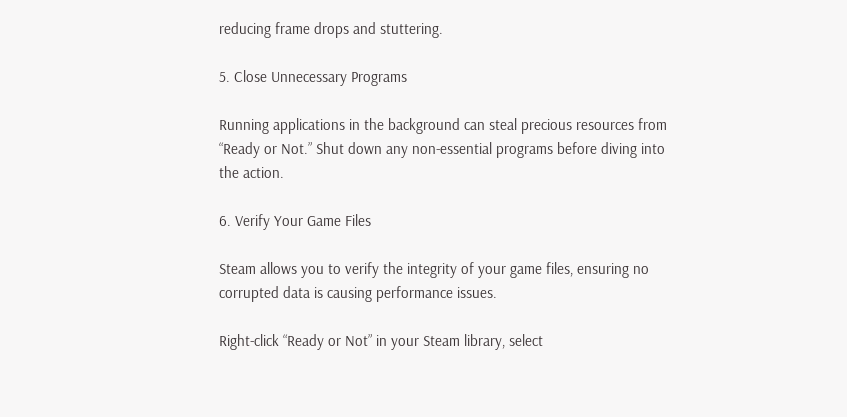reducing frame drops and stuttering.

5. Close Unnecessary Programs

Running applications in the background can steal precious resources from “Ready or Not.” Shut down any non-essential programs before diving into the action.

6. Verify Your Game Files

Steam allows you to verify the integrity of your game files, ensuring no corrupted data is causing performance issues.

Right-click “Ready or Not” in your Steam library, select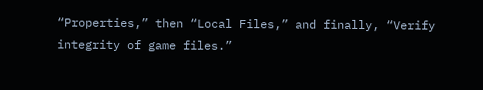“Properties,” then “Local Files,” and finally, “Verify integrity of game files.”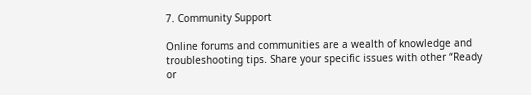7. Community Support

Online forums and communities are a wealth of knowledge and troubleshooting tips. Share your specific issues with other “Ready or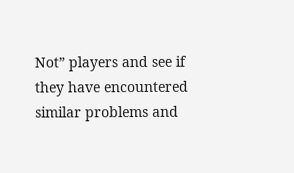Not” players and see if they have encountered similar problems and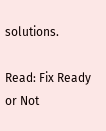solutions.

Read: Fix Ready or Not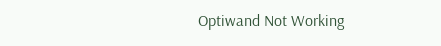Optiwand Not Working